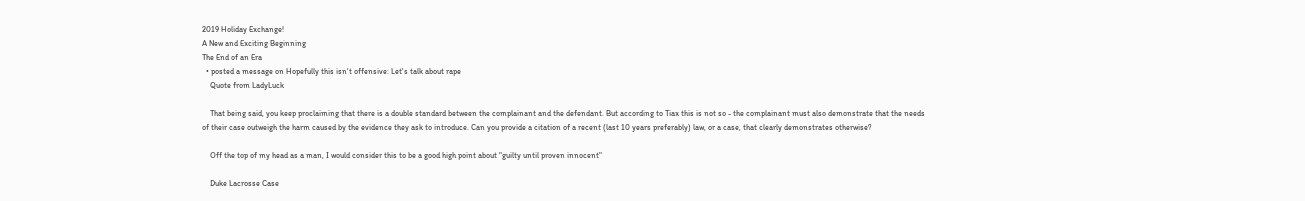2019 Holiday Exchange!
A New and Exciting Beginning
The End of an Era
  • posted a message on Hopefully this isn't offensive: Let's talk about rape
    Quote from LadyLuck

    That being said, you keep proclaiming that there is a double standard between the complainant and the defendant. But according to Tiax this is not so - the complainant must also demonstrate that the needs of their case outweigh the harm caused by the evidence they ask to introduce. Can you provide a citation of a recent (last 10 years preferably) law, or a case, that clearly demonstrates otherwise?

    Off the top of my head as a man, I would consider this to be a good high point about "guilty until proven innocent"

    Duke Lacrosse Case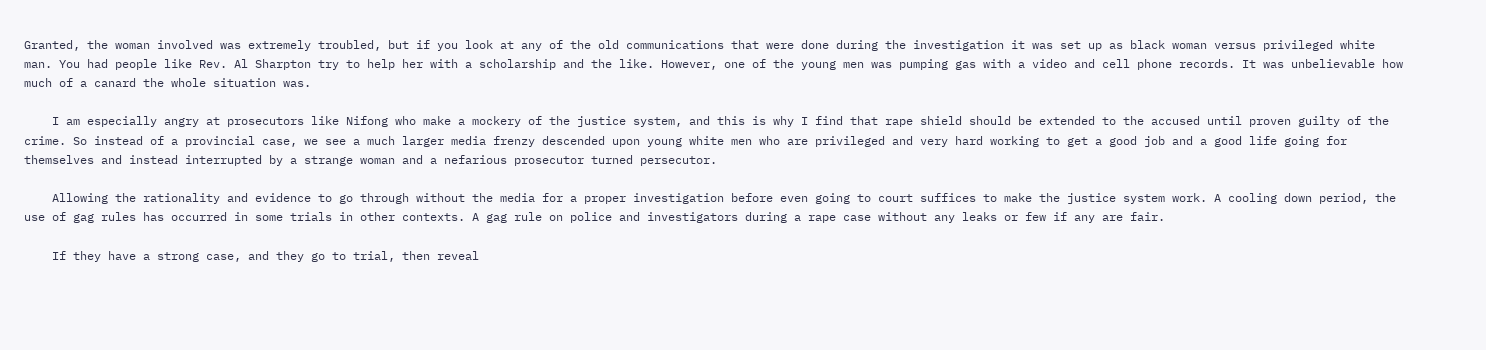Granted, the woman involved was extremely troubled, but if you look at any of the old communications that were done during the investigation it was set up as black woman versus privileged white man. You had people like Rev. Al Sharpton try to help her with a scholarship and the like. However, one of the young men was pumping gas with a video and cell phone records. It was unbelievable how much of a canard the whole situation was.

    I am especially angry at prosecutors like Nifong who make a mockery of the justice system, and this is why I find that rape shield should be extended to the accused until proven guilty of the crime. So instead of a provincial case, we see a much larger media frenzy descended upon young white men who are privileged and very hard working to get a good job and a good life going for themselves and instead interrupted by a strange woman and a nefarious prosecutor turned persecutor.

    Allowing the rationality and evidence to go through without the media for a proper investigation before even going to court suffices to make the justice system work. A cooling down period, the use of gag rules has occurred in some trials in other contexts. A gag rule on police and investigators during a rape case without any leaks or few if any are fair.

    If they have a strong case, and they go to trial, then reveal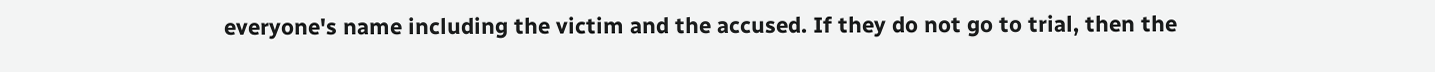everyone's name including the victim and the accused. If they do not go to trial, then the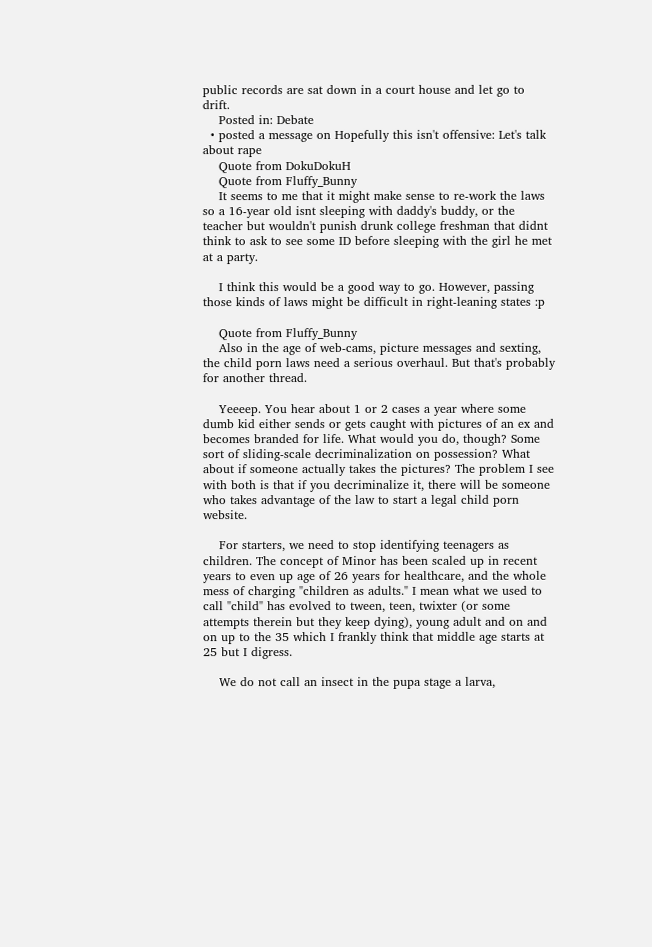public records are sat down in a court house and let go to drift.
    Posted in: Debate
  • posted a message on Hopefully this isn't offensive: Let's talk about rape
    Quote from DokuDokuH
    Quote from Fluffy_Bunny
    It seems to me that it might make sense to re-work the laws so a 16-year old isnt sleeping with daddy's buddy, or the teacher but wouldn't punish drunk college freshman that didnt think to ask to see some ID before sleeping with the girl he met at a party.

    I think this would be a good way to go. However, passing those kinds of laws might be difficult in right-leaning states :p

    Quote from Fluffy_Bunny
    Also in the age of web-cams, picture messages and sexting, the child porn laws need a serious overhaul. But that's probably for another thread.

    Yeeeep. You hear about 1 or 2 cases a year where some dumb kid either sends or gets caught with pictures of an ex and becomes branded for life. What would you do, though? Some sort of sliding-scale decriminalization on possession? What about if someone actually takes the pictures? The problem I see with both is that if you decriminalize it, there will be someone who takes advantage of the law to start a legal child porn website.

    For starters, we need to stop identifying teenagers as children. The concept of Minor has been scaled up in recent years to even up age of 26 years for healthcare, and the whole mess of charging "children as adults." I mean what we used to call "child" has evolved to tween, teen, twixter (or some attempts therein but they keep dying), young adult and on and on up to the 35 which I frankly think that middle age starts at 25 but I digress.

    We do not call an insect in the pupa stage a larva,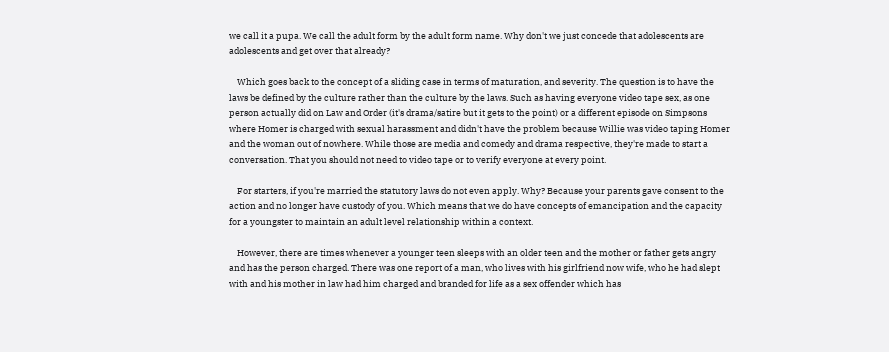we call it a pupa. We call the adult form by the adult form name. Why don't we just concede that adolescents are adolescents and get over that already?

    Which goes back to the concept of a sliding case in terms of maturation, and severity. The question is to have the laws be defined by the culture rather than the culture by the laws. Such as having everyone video tape sex, as one person actually did on Law and Order (it's drama/satire but it gets to the point) or a different episode on Simpsons where Homer is charged with sexual harassment and didn't have the problem because Willie was video taping Homer and the woman out of nowhere. While those are media and comedy and drama respective, they're made to start a conversation. That you should not need to video tape or to verify everyone at every point.

    For starters, if you're married the statutory laws do not even apply. Why? Because your parents gave consent to the action and no longer have custody of you. Which means that we do have concepts of emancipation and the capacity for a youngster to maintain an adult level relationship within a context.

    However, there are times whenever a younger teen sleeps with an older teen and the mother or father gets angry and has the person charged. There was one report of a man, who lives with his girlfriend now wife, who he had slept with and his mother in law had him charged and branded for life as a sex offender which has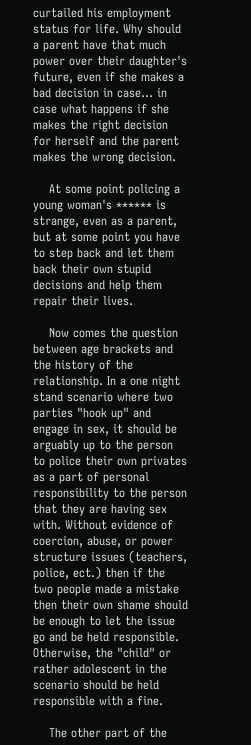curtailed his employment status for life. Why should a parent have that much power over their daughter's future, even if she makes a bad decision in case... in case what happens if she makes the right decision for herself and the parent makes the wrong decision.

    At some point policing a young woman's ****** is strange, even as a parent, but at some point you have to step back and let them back their own stupid decisions and help them repair their lives.

    Now comes the question between age brackets and the history of the relationship. In a one night stand scenario where two parties "hook up" and engage in sex, it should be arguably up to the person to police their own privates as a part of personal responsibility to the person that they are having sex with. Without evidence of coercion, abuse, or power structure issues (teachers, police, ect.) then if the two people made a mistake then their own shame should be enough to let the issue go and be held responsible. Otherwise, the "child" or rather adolescent in the scenario should be held responsible with a fine.

    The other part of the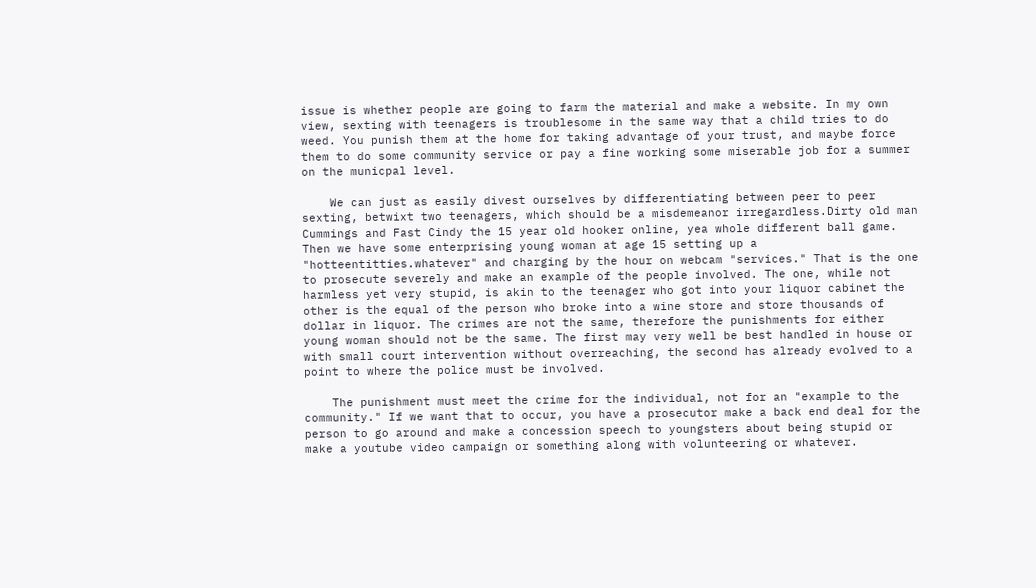issue is whether people are going to farm the material and make a website. In my own view, sexting with teenagers is troublesome in the same way that a child tries to do weed. You punish them at the home for taking advantage of your trust, and maybe force them to do some community service or pay a fine working some miserable job for a summer on the municpal level.

    We can just as easily divest ourselves by differentiating between peer to peer sexting, betwixt two teenagers, which should be a misdemeanor irregardless.Dirty old man Cummings and Fast Cindy the 15 year old hooker online, yea whole different ball game. Then we have some enterprising young woman at age 15 setting up a "hotteentitties.whatever" and charging by the hour on webcam "services." That is the one to prosecute severely and make an example of the people involved. The one, while not harmless yet very stupid, is akin to the teenager who got into your liquor cabinet the other is the equal of the person who broke into a wine store and store thousands of dollar in liquor. The crimes are not the same, therefore the punishments for either young woman should not be the same. The first may very well be best handled in house or with small court intervention without overreaching, the second has already evolved to a point to where the police must be involved.

    The punishment must meet the crime for the individual, not for an "example to the community." If we want that to occur, you have a prosecutor make a back end deal for the person to go around and make a concession speech to youngsters about being stupid or make a youtube video campaign or something along with volunteering or whatever.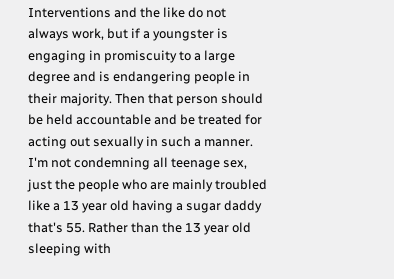Interventions and the like do not always work, but if a youngster is engaging in promiscuity to a large degree and is endangering people in their majority. Then that person should be held accountable and be treated for acting out sexually in such a manner. I'm not condemning all teenage sex, just the people who are mainly troubled like a 13 year old having a sugar daddy that's 55. Rather than the 13 year old sleeping with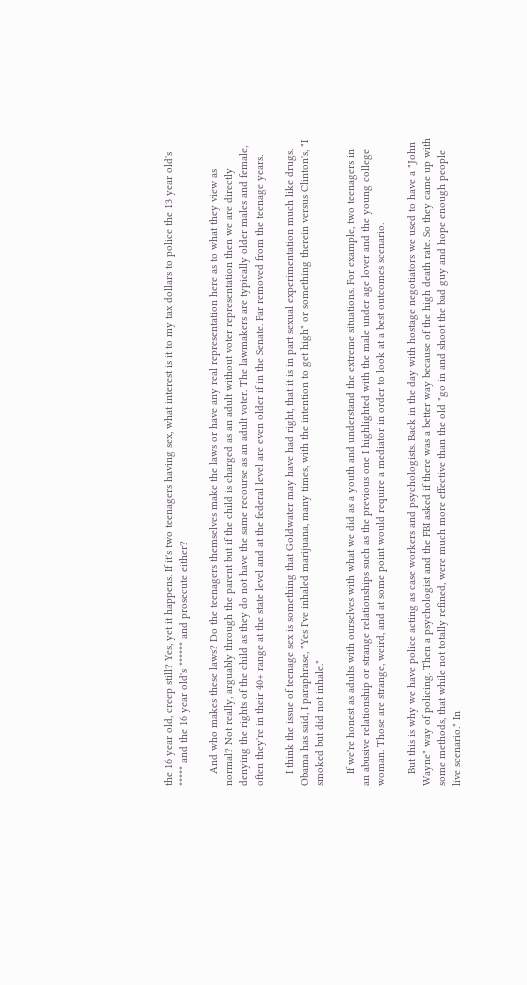the 16 year old, creep still? Yes, yet it happens. If it's two teenagers having sex, what interest is it to my tax dollars to police the 13 year old's ***** and the 16 year old's ****** and prosecute either?

    And who makes these laws? Do the teenagers themselves make the laws or have any real representation here as to what they view as normal? Not really, arguably through the parent but if the child is charged as an adult without voter representation then we are directly denying the rights of the child as they do not have the same recourse as an adult voter. The lawmakers are typically older males and female, often they're in their 40+ range at the state level and at the federal level are even older if in the Senate. Far removed from the teenage years.

    I think the issue of teenage sex is something that Goldwater may have had right, that it is in part sexual experimentation much like drugs. Obama has said, I paraphrase, "Yes I've inhaled marijuana, many times, with the intention to get high" or something therein versus Clinton's, "I smoked but did not inhale."

    If we're honest as adults with ourselves with what we did as a youth and understand the extreme situations. For example, two teenagers in an abusive relationship or strange relationships such as the previous one I highlighted with the male under age lover and the young college woman. Those are strange, weird, and at some point would require a mediator in order to look at a best outcomes scenario.

    But this is why we have police acting as case workers and psychologists. Back in the day with hostage negotiators we used to have a "John Wayne" way of policing. Then a psychologist and the FBI asked if there was a better way because of the high death rate. So they came up with some methods, that while not totally refined, were much more effective than the old "go in and shoot the bad guy and hope enough people live scenario." In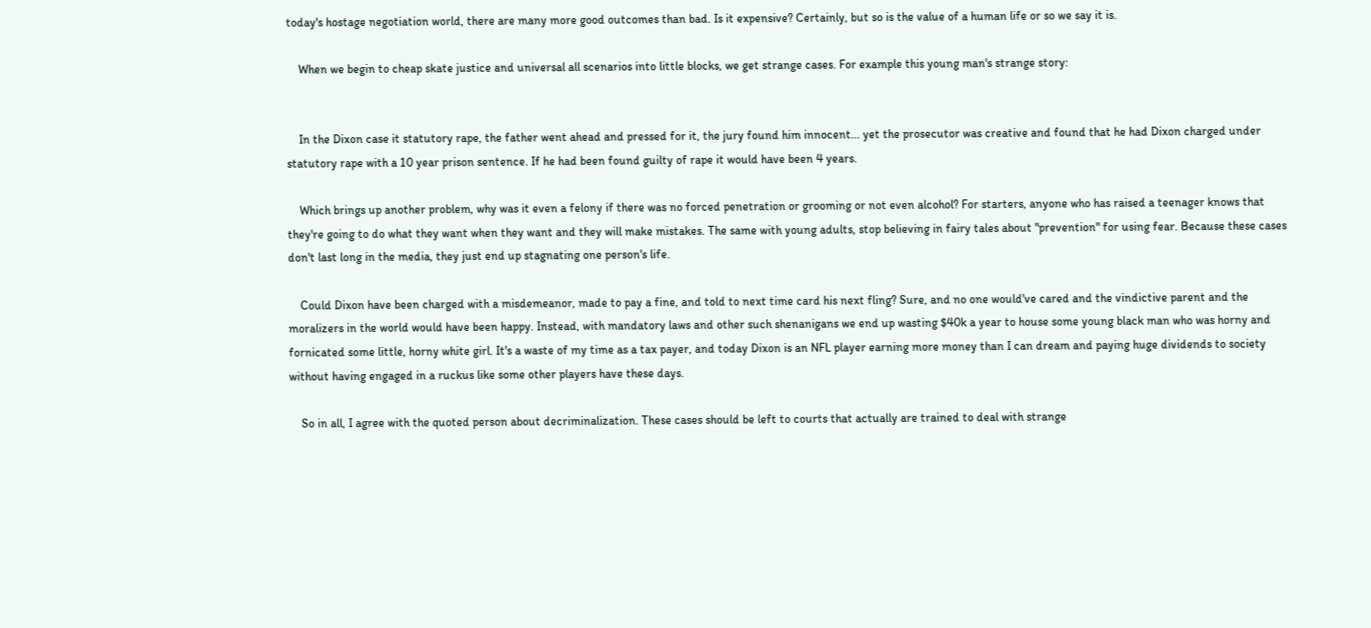today's hostage negotiation world, there are many more good outcomes than bad. Is it expensive? Certainly, but so is the value of a human life or so we say it is.

    When we begin to cheap skate justice and universal all scenarios into little blocks, we get strange cases. For example this young man's strange story:


    In the Dixon case it statutory rape, the father went ahead and pressed for it, the jury found him innocent... yet the prosecutor was creative and found that he had Dixon charged under statutory rape with a 10 year prison sentence. If he had been found guilty of rape it would have been 4 years.

    Which brings up another problem, why was it even a felony if there was no forced penetration or grooming or not even alcohol? For starters, anyone who has raised a teenager knows that they're going to do what they want when they want and they will make mistakes. The same with young adults, stop believing in fairy tales about "prevention" for using fear. Because these cases don't last long in the media, they just end up stagnating one person's life.

    Could Dixon have been charged with a misdemeanor, made to pay a fine, and told to next time card his next fling? Sure, and no one would've cared and the vindictive parent and the moralizers in the world would have been happy. Instead, with mandatory laws and other such shenanigans we end up wasting $40k a year to house some young black man who was horny and fornicated some little, horny white girl. It's a waste of my time as a tax payer, and today Dixon is an NFL player earning more money than I can dream and paying huge dividends to society without having engaged in a ruckus like some other players have these days.

    So in all, I agree with the quoted person about decriminalization. These cases should be left to courts that actually are trained to deal with strange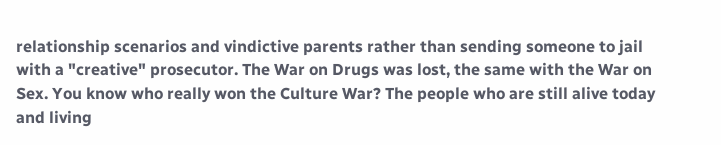relationship scenarios and vindictive parents rather than sending someone to jail with a "creative" prosecutor. The War on Drugs was lost, the same with the War on Sex. You know who really won the Culture War? The people who are still alive today and living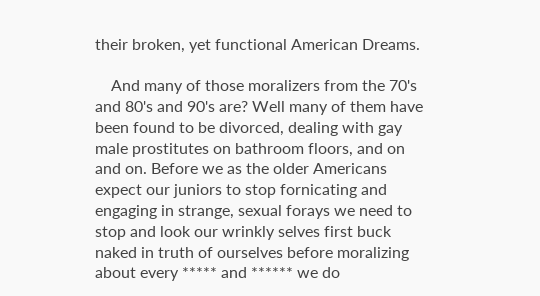their broken, yet functional American Dreams.

    And many of those moralizers from the 70's and 80's and 90's are? Well many of them have been found to be divorced, dealing with gay male prostitutes on bathroom floors, and on and on. Before we as the older Americans expect our juniors to stop fornicating and engaging in strange, sexual forays we need to stop and look our wrinkly selves first buck naked in truth of ourselves before moralizing about every ***** and ****** we do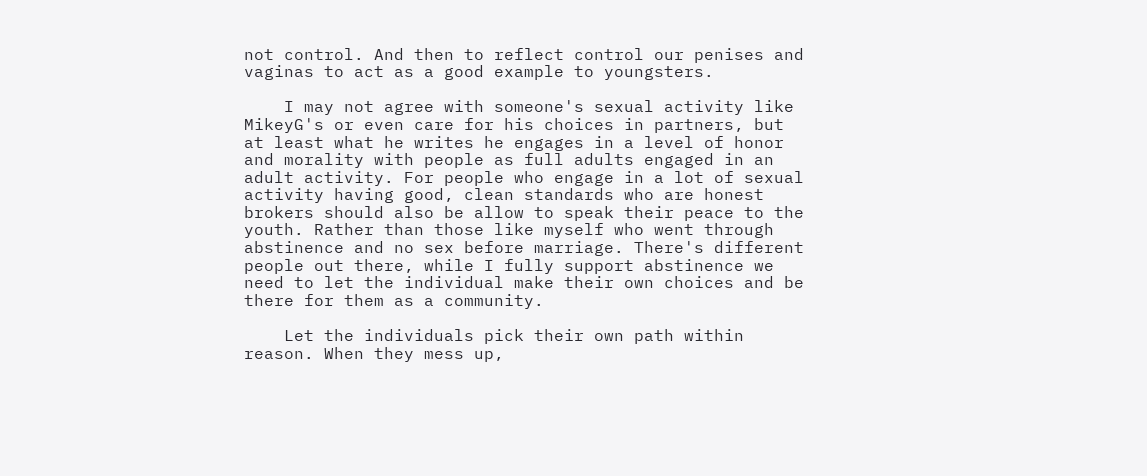not control. And then to reflect control our penises and vaginas to act as a good example to youngsters.

    I may not agree with someone's sexual activity like MikeyG's or even care for his choices in partners, but at least what he writes he engages in a level of honor and morality with people as full adults engaged in an adult activity. For people who engage in a lot of sexual activity having good, clean standards who are honest brokers should also be allow to speak their peace to the youth. Rather than those like myself who went through abstinence and no sex before marriage. There's different people out there, while I fully support abstinence we need to let the individual make their own choices and be there for them as a community.

    Let the individuals pick their own path within reason. When they mess up,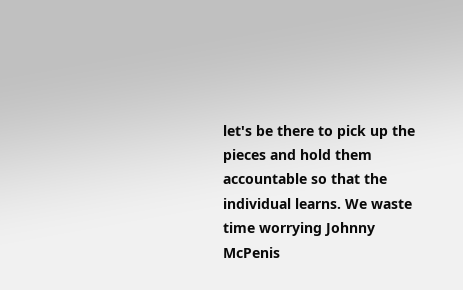let's be there to pick up the pieces and hold them accountable so that the individual learns. We waste time worrying Johnny McPenis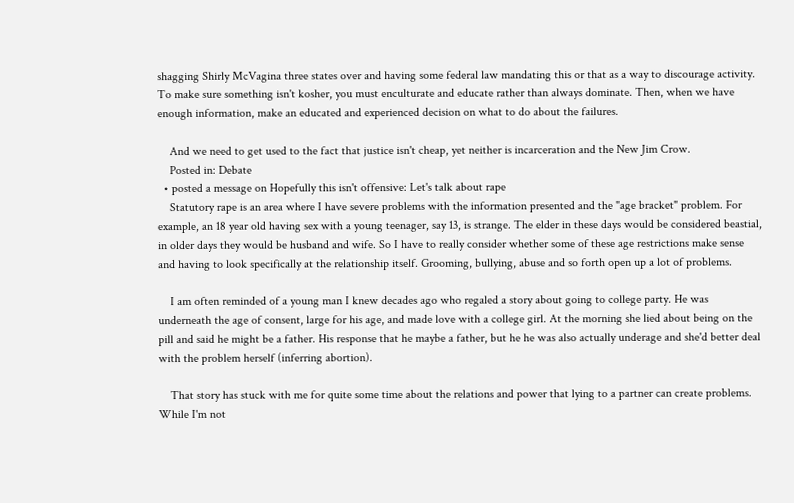shagging Shirly McVagina three states over and having some federal law mandating this or that as a way to discourage activity. To make sure something isn't kosher, you must enculturate and educate rather than always dominate. Then, when we have enough information, make an educated and experienced decision on what to do about the failures.

    And we need to get used to the fact that justice isn't cheap, yet neither is incarceration and the New Jim Crow.
    Posted in: Debate
  • posted a message on Hopefully this isn't offensive: Let's talk about rape
    Statutory rape is an area where I have severe problems with the information presented and the "age bracket" problem. For example, an 18 year old having sex with a young teenager, say 13, is strange. The elder in these days would be considered beastial, in older days they would be husband and wife. So I have to really consider whether some of these age restrictions make sense and having to look specifically at the relationship itself. Grooming, bullying, abuse and so forth open up a lot of problems.

    I am often reminded of a young man I knew decades ago who regaled a story about going to college party. He was underneath the age of consent, large for his age, and made love with a college girl. At the morning she lied about being on the pill and said he might be a father. His response that he maybe a father, but he he was also actually underage and she'd better deal with the problem herself (inferring abortion).

    That story has stuck with me for quite some time about the relations and power that lying to a partner can create problems. While I'm not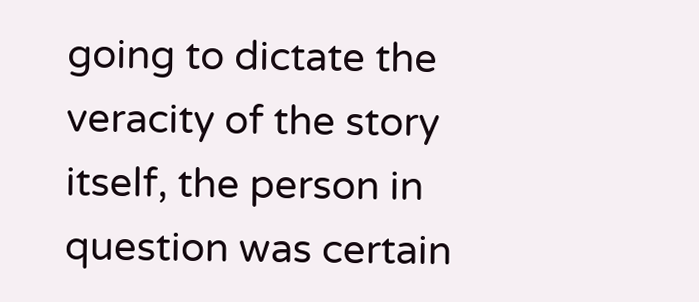going to dictate the veracity of the story itself, the person in question was certain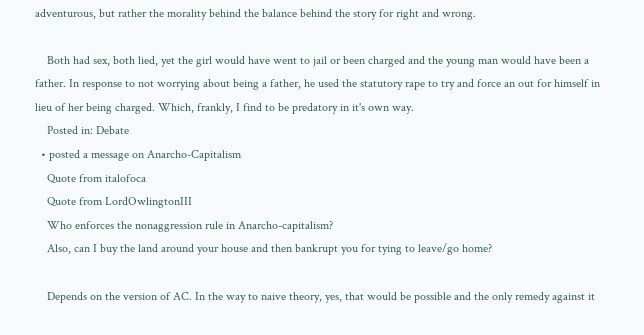adventurous, but rather the morality behind the balance behind the story for right and wrong.

    Both had sex, both lied, yet the girl would have went to jail or been charged and the young man would have been a father. In response to not worrying about being a father, he used the statutory rape to try and force an out for himself in lieu of her being charged. Which, frankly, I find to be predatory in it's own way.
    Posted in: Debate
  • posted a message on Anarcho-Capitalism
    Quote from italofoca
    Quote from LordOwlingtonIII
    Who enforces the nonaggression rule in Anarcho-capitalism?
    Also, can I buy the land around your house and then bankrupt you for tying to leave/go home?

    Depends on the version of AC. In the way to naive theory, yes, that would be possible and the only remedy against it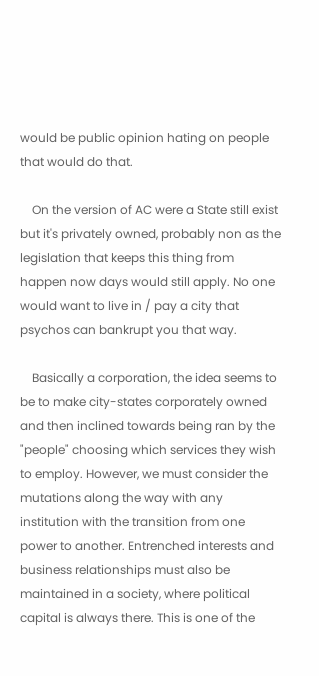would be public opinion hating on people that would do that.

    On the version of AC were a State still exist but it's privately owned, probably non as the legislation that keeps this thing from happen now days would still apply. No one would want to live in / pay a city that psychos can bankrupt you that way.

    Basically a corporation, the idea seems to be to make city-states corporately owned and then inclined towards being ran by the "people" choosing which services they wish to employ. However, we must consider the mutations along the way with any institution with the transition from one power to another. Entrenched interests and business relationships must also be maintained in a society, where political capital is always there. This is one of the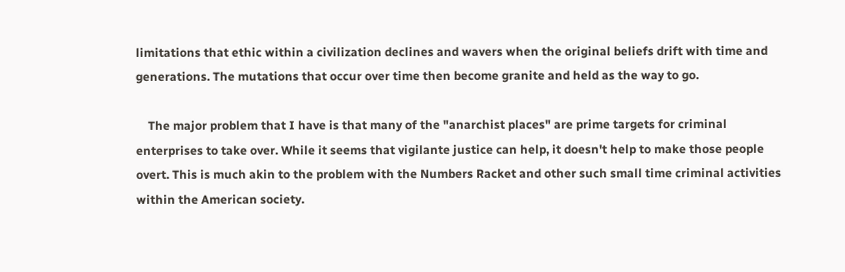limitations that ethic within a civilization declines and wavers when the original beliefs drift with time and generations. The mutations that occur over time then become granite and held as the way to go.

    The major problem that I have is that many of the "anarchist places" are prime targets for criminal enterprises to take over. While it seems that vigilante justice can help, it doesn't help to make those people overt. This is much akin to the problem with the Numbers Racket and other such small time criminal activities within the American society.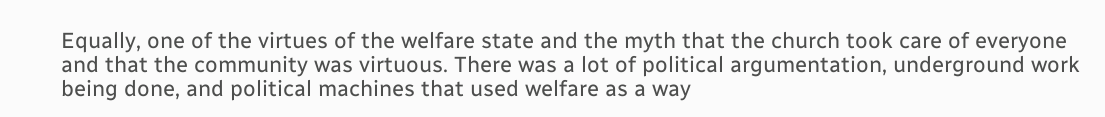Equally, one of the virtues of the welfare state and the myth that the church took care of everyone and that the community was virtuous. There was a lot of political argumentation, underground work being done, and political machines that used welfare as a way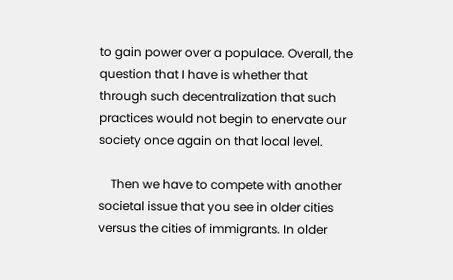to gain power over a populace. Overall, the question that I have is whether that through such decentralization that such practices would not begin to enervate our society once again on that local level.

    Then we have to compete with another societal issue that you see in older cities versus the cities of immigrants. In older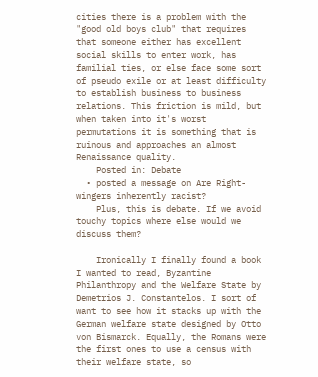cities there is a problem with the "good old boys club" that requires that someone either has excellent social skills to enter work, has familial ties, or else face some sort of pseudo exile or at least difficulty to establish business to business relations. This friction is mild, but when taken into it's worst permutations it is something that is ruinous and approaches an almost Renaissance quality.
    Posted in: Debate
  • posted a message on Are Right-wingers inherently racist?
    Plus, this is debate. If we avoid touchy topics where else would we discuss them?

    Ironically I finally found a book I wanted to read, Byzantine Philanthropy and the Welfare State by Demetrios J. Constantelos. I sort of want to see how it stacks up with the German welfare state designed by Otto von Bismarck. Equally, the Romans were the first ones to use a census with their welfare state, so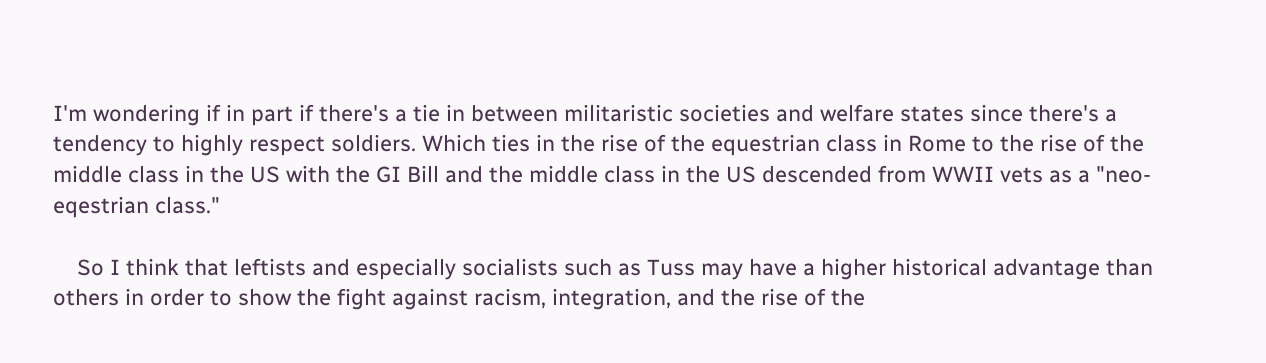I'm wondering if in part if there's a tie in between militaristic societies and welfare states since there's a tendency to highly respect soldiers. Which ties in the rise of the equestrian class in Rome to the rise of the middle class in the US with the GI Bill and the middle class in the US descended from WWII vets as a "neo-eqestrian class."

    So I think that leftists and especially socialists such as Tuss may have a higher historical advantage than others in order to show the fight against racism, integration, and the rise of the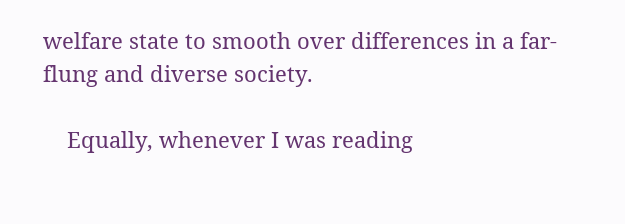welfare state to smooth over differences in a far-flung and diverse society.

    Equally, whenever I was reading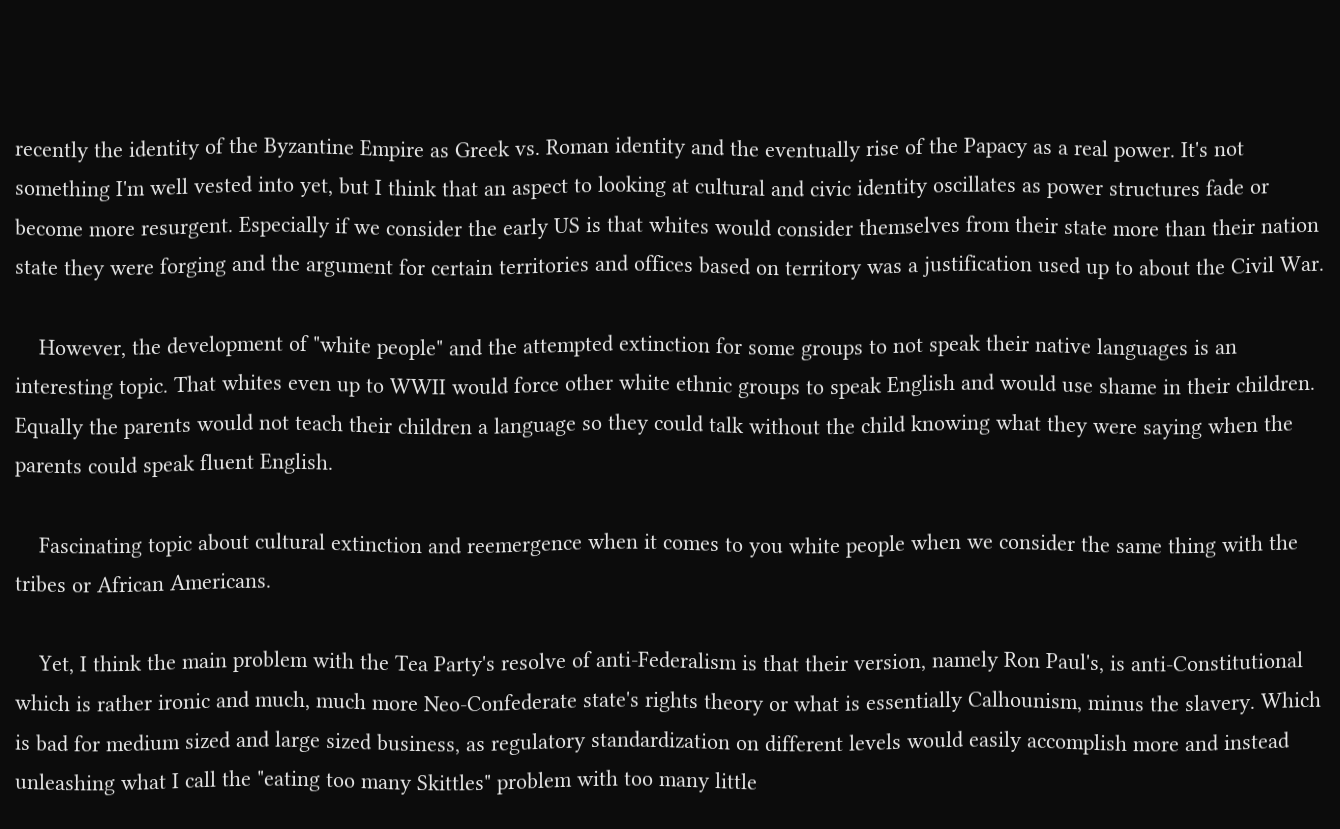recently the identity of the Byzantine Empire as Greek vs. Roman identity and the eventually rise of the Papacy as a real power. It's not something I'm well vested into yet, but I think that an aspect to looking at cultural and civic identity oscillates as power structures fade or become more resurgent. Especially if we consider the early US is that whites would consider themselves from their state more than their nation state they were forging and the argument for certain territories and offices based on territory was a justification used up to about the Civil War.

    However, the development of "white people" and the attempted extinction for some groups to not speak their native languages is an interesting topic. That whites even up to WWII would force other white ethnic groups to speak English and would use shame in their children. Equally the parents would not teach their children a language so they could talk without the child knowing what they were saying when the parents could speak fluent English.

    Fascinating topic about cultural extinction and reemergence when it comes to you white people when we consider the same thing with the tribes or African Americans.

    Yet, I think the main problem with the Tea Party's resolve of anti-Federalism is that their version, namely Ron Paul's, is anti-Constitutional which is rather ironic and much, much more Neo-Confederate state's rights theory or what is essentially Calhounism, minus the slavery. Which is bad for medium sized and large sized business, as regulatory standardization on different levels would easily accomplish more and instead unleashing what I call the "eating too many Skittles" problem with too many little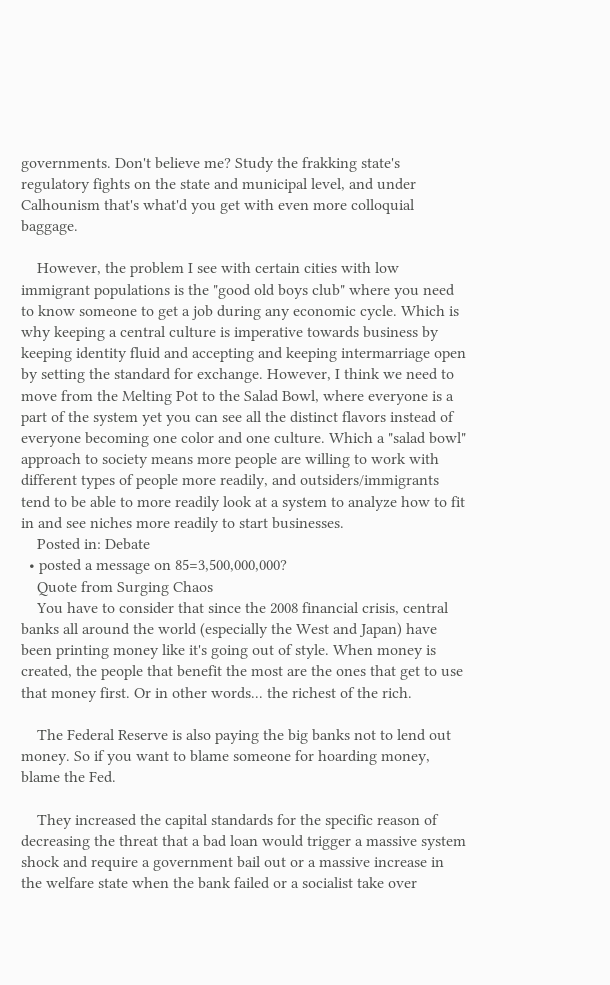governments. Don't believe me? Study the frakking state's regulatory fights on the state and municipal level, and under Calhounism that's what'd you get with even more colloquial baggage.

    However, the problem I see with certain cities with low immigrant populations is the "good old boys club" where you need to know someone to get a job during any economic cycle. Which is why keeping a central culture is imperative towards business by keeping identity fluid and accepting and keeping intermarriage open by setting the standard for exchange. However, I think we need to move from the Melting Pot to the Salad Bowl, where everyone is a part of the system yet you can see all the distinct flavors instead of everyone becoming one color and one culture. Which a "salad bowl" approach to society means more people are willing to work with different types of people more readily, and outsiders/immigrants tend to be able to more readily look at a system to analyze how to fit in and see niches more readily to start businesses.
    Posted in: Debate
  • posted a message on 85=3,500,000,000?
    Quote from Surging Chaos
    You have to consider that since the 2008 financial crisis, central banks all around the world (especially the West and Japan) have been printing money like it's going out of style. When money is created, the people that benefit the most are the ones that get to use that money first. Or in other words... the richest of the rich.

    The Federal Reserve is also paying the big banks not to lend out money. So if you want to blame someone for hoarding money, blame the Fed.

    They increased the capital standards for the specific reason of decreasing the threat that a bad loan would trigger a massive system shock and require a government bail out or a massive increase in the welfare state when the bank failed or a socialist take over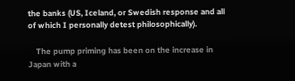the banks (US, Iceland, or Swedish response and all of which I personally detest philosophically).

    The pump priming has been on the increase in Japan with a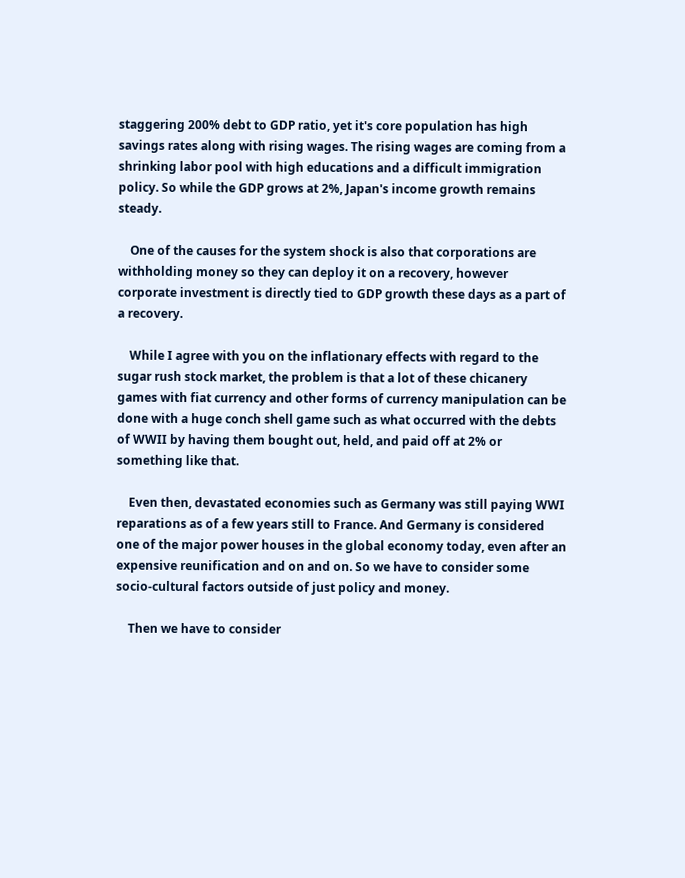staggering 200% debt to GDP ratio, yet it's core population has high savings rates along with rising wages. The rising wages are coming from a shrinking labor pool with high educations and a difficult immigration policy. So while the GDP grows at 2%, Japan's income growth remains steady.

    One of the causes for the system shock is also that corporations are withholding money so they can deploy it on a recovery, however corporate investment is directly tied to GDP growth these days as a part of a recovery.

    While I agree with you on the inflationary effects with regard to the sugar rush stock market, the problem is that a lot of these chicanery games with fiat currency and other forms of currency manipulation can be done with a huge conch shell game such as what occurred with the debts of WWII by having them bought out, held, and paid off at 2% or something like that.

    Even then, devastated economies such as Germany was still paying WWI reparations as of a few years still to France. And Germany is considered one of the major power houses in the global economy today, even after an expensive reunification and on and on. So we have to consider some socio-cultural factors outside of just policy and money.

    Then we have to consider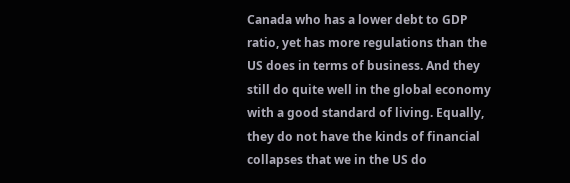Canada who has a lower debt to GDP ratio, yet has more regulations than the US does in terms of business. And they still do quite well in the global economy with a good standard of living. Equally, they do not have the kinds of financial collapses that we in the US do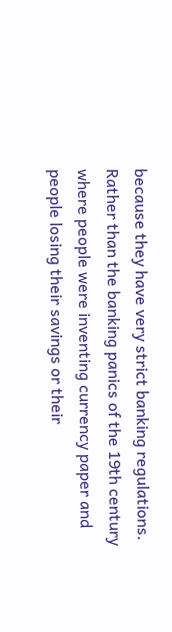because they have very strict banking regulations. Rather than the banking panics of the 19th century where people were inventing currency paper and people losing their savings or their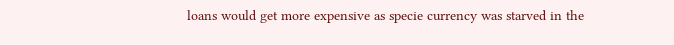loans would get more expensive as specie currency was starved in the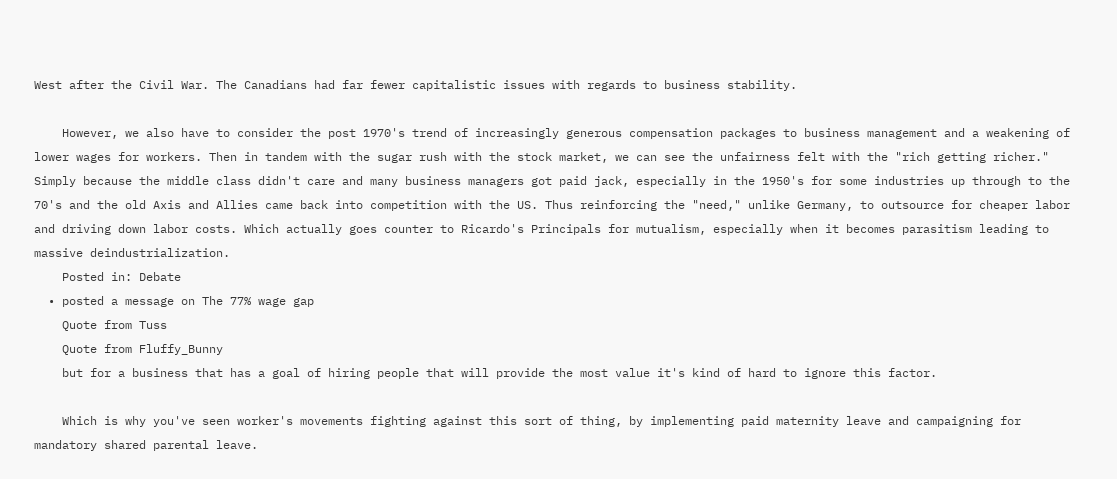West after the Civil War. The Canadians had far fewer capitalistic issues with regards to business stability.

    However, we also have to consider the post 1970's trend of increasingly generous compensation packages to business management and a weakening of lower wages for workers. Then in tandem with the sugar rush with the stock market, we can see the unfairness felt with the "rich getting richer." Simply because the middle class didn't care and many business managers got paid jack, especially in the 1950's for some industries up through to the 70's and the old Axis and Allies came back into competition with the US. Thus reinforcing the "need," unlike Germany, to outsource for cheaper labor and driving down labor costs. Which actually goes counter to Ricardo's Principals for mutualism, especially when it becomes parasitism leading to massive deindustrialization.
    Posted in: Debate
  • posted a message on The 77% wage gap
    Quote from Tuss
    Quote from Fluffy_Bunny
    but for a business that has a goal of hiring people that will provide the most value it's kind of hard to ignore this factor.

    Which is why you've seen worker's movements fighting against this sort of thing, by implementing paid maternity leave and campaigning for mandatory shared parental leave.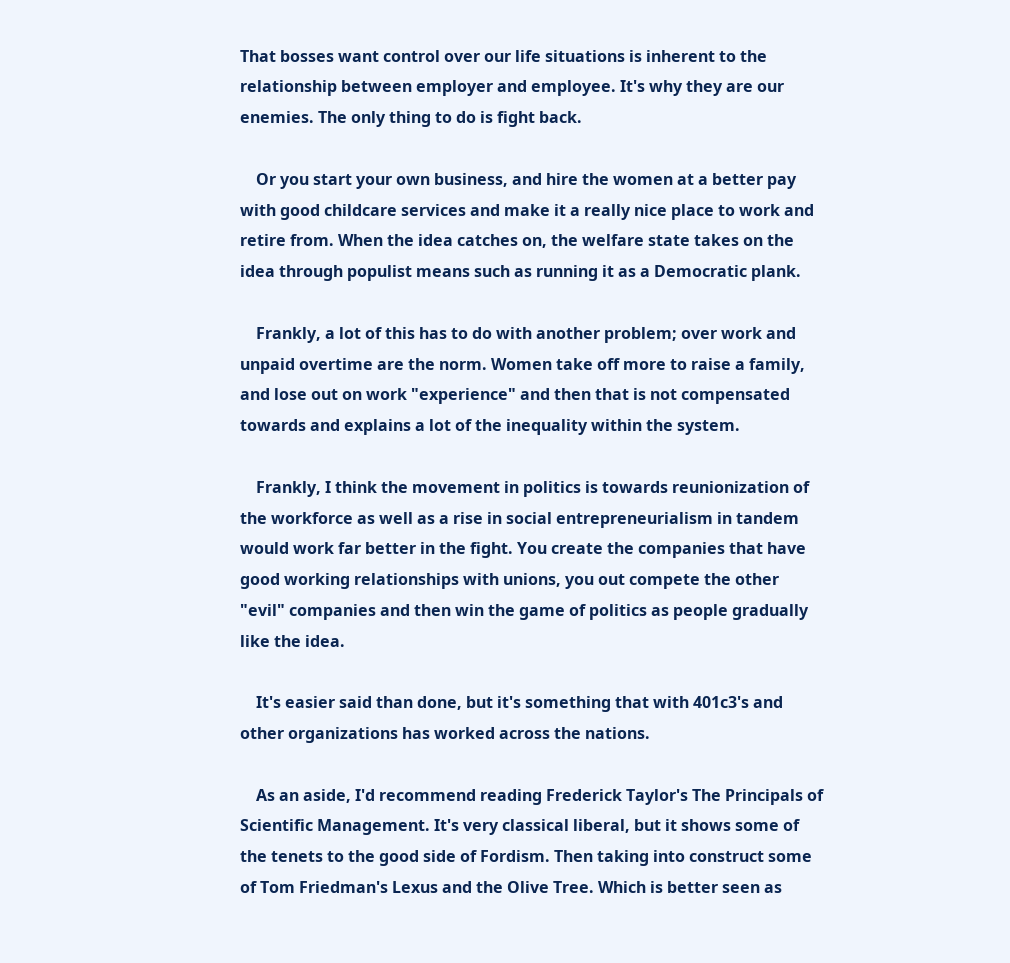That bosses want control over our life situations is inherent to the relationship between employer and employee. It's why they are our enemies. The only thing to do is fight back.

    Or you start your own business, and hire the women at a better pay with good childcare services and make it a really nice place to work and retire from. When the idea catches on, the welfare state takes on the idea through populist means such as running it as a Democratic plank.

    Frankly, a lot of this has to do with another problem; over work and unpaid overtime are the norm. Women take off more to raise a family, and lose out on work "experience" and then that is not compensated towards and explains a lot of the inequality within the system.

    Frankly, I think the movement in politics is towards reunionization of the workforce as well as a rise in social entrepreneurialism in tandem would work far better in the fight. You create the companies that have good working relationships with unions, you out compete the other "evil" companies and then win the game of politics as people gradually like the idea.

    It's easier said than done, but it's something that with 401c3's and other organizations has worked across the nations.

    As an aside, I'd recommend reading Frederick Taylor's The Principals of Scientific Management. It's very classical liberal, but it shows some of the tenets to the good side of Fordism. Then taking into construct some of Tom Friedman's Lexus and the Olive Tree. Which is better seen as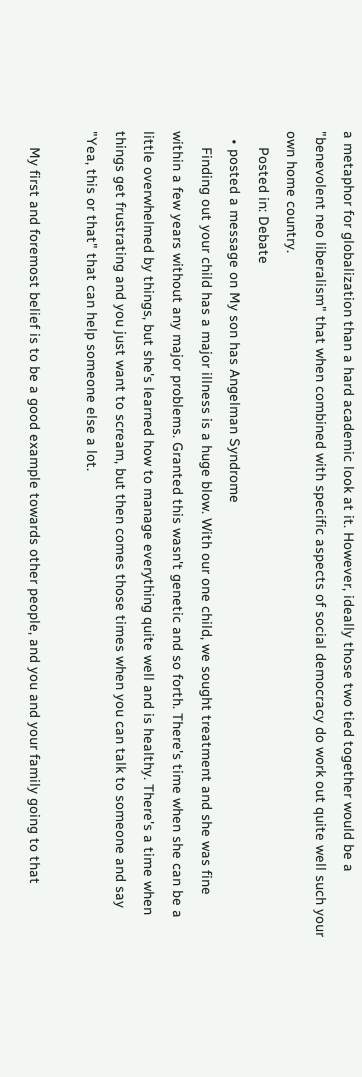a metaphor for globalization than a hard academic look at it. However, ideally those two tied together would be a "benevolent neo liberalism" that when combined with specific aspects of social democracy do work out quite well such your own home country.
    Posted in: Debate
  • posted a message on My son has Angelman Syndrome
    Finding out your child has a major illness is a huge blow. With our one child, we sought treatment and she was fine within a few years without any major problems. Granted this wasn't genetic and so forth. There's time when she can be a little overwhelmed by things, but she's learned how to manage everything quite well and is healthy. There's a time when things get frustrating and you just want to scream, but then comes those times when you can talk to someone and say "Yea, this or that" that can help someone else a lot.

    My first and foremost belief is to be a good example towards other people, and you and your family going to that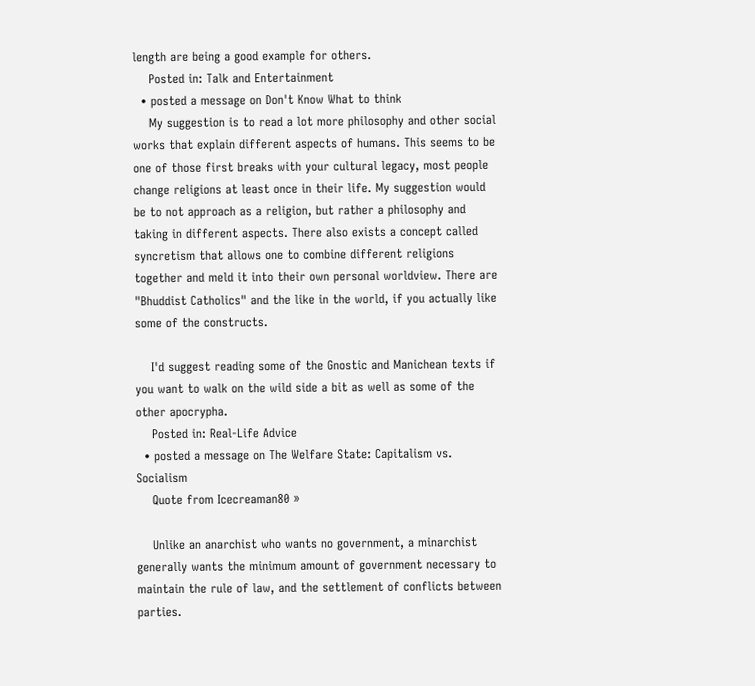length are being a good example for others.
    Posted in: Talk and Entertainment
  • posted a message on Don't Know What to think
    My suggestion is to read a lot more philosophy and other social works that explain different aspects of humans. This seems to be one of those first breaks with your cultural legacy, most people change religions at least once in their life. My suggestion would be to not approach as a religion, but rather a philosophy and taking in different aspects. There also exists a concept called syncretism that allows one to combine different religions together and meld it into their own personal worldview. There are "Bhuddist Catholics" and the like in the world, if you actually like some of the constructs.

    I'd suggest reading some of the Gnostic and Manichean texts if you want to walk on the wild side a bit as well as some of the other apocrypha.
    Posted in: Real-Life Advice
  • posted a message on The Welfare State: Capitalism vs. Socialism
    Quote from Icecreaman80 »

    Unlike an anarchist who wants no government, a minarchist generally wants the minimum amount of government necessary to maintain the rule of law, and the settlement of conflicts between parties.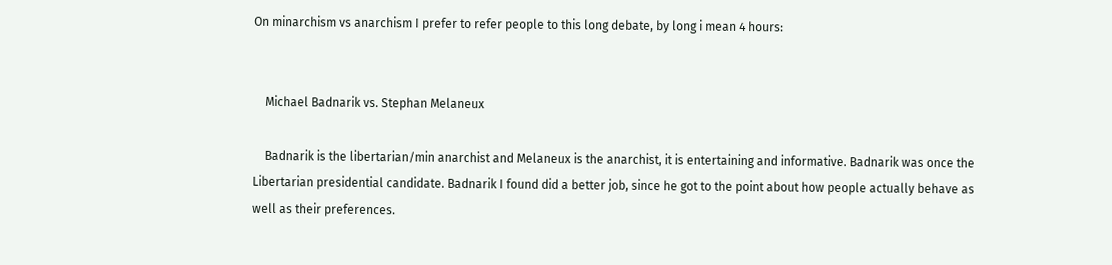On minarchism vs anarchism I prefer to refer people to this long debate, by long i mean 4 hours:


    Michael Badnarik vs. Stephan Melaneux

    Badnarik is the libertarian/min anarchist and Melaneux is the anarchist, it is entertaining and informative. Badnarik was once the Libertarian presidential candidate. Badnarik I found did a better job, since he got to the point about how people actually behave as well as their preferences.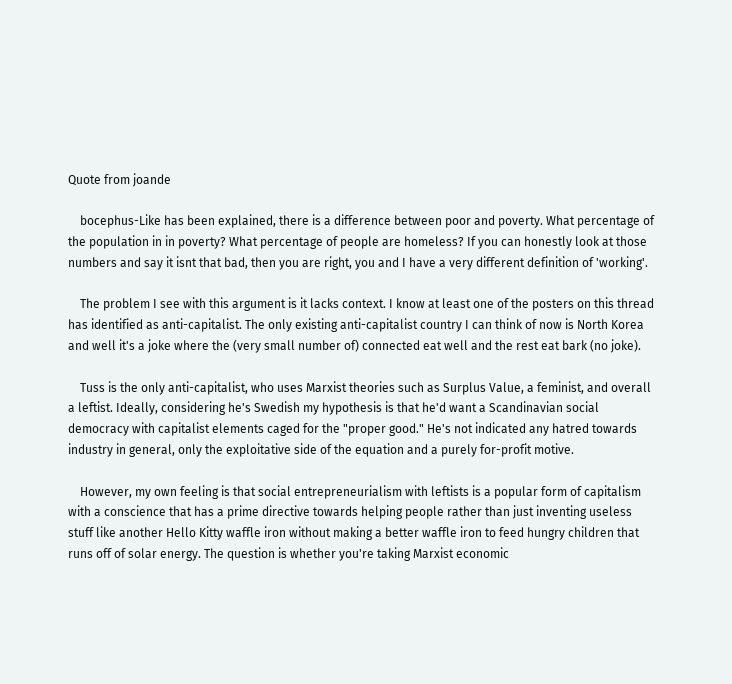Quote from joande

    bocephus-Like has been explained, there is a difference between poor and poverty. What percentage of the population in in poverty? What percentage of people are homeless? If you can honestly look at those numbers and say it isnt that bad, then you are right, you and I have a very different definition of 'working'.

    The problem I see with this argument is it lacks context. I know at least one of the posters on this thread has identified as anti-capitalist. The only existing anti-capitalist country I can think of now is North Korea and well it's a joke where the (very small number of) connected eat well and the rest eat bark (no joke).

    Tuss is the only anti-capitalist, who uses Marxist theories such as Surplus Value, a feminist, and overall a leftist. Ideally, considering he's Swedish my hypothesis is that he'd want a Scandinavian social democracy with capitalist elements caged for the "proper good." He's not indicated any hatred towards industry in general, only the exploitative side of the equation and a purely for-profit motive.

    However, my own feeling is that social entrepreneurialism with leftists is a popular form of capitalism with a conscience that has a prime directive towards helping people rather than just inventing useless stuff like another Hello Kitty waffle iron without making a better waffle iron to feed hungry children that runs off of solar energy. The question is whether you're taking Marxist economic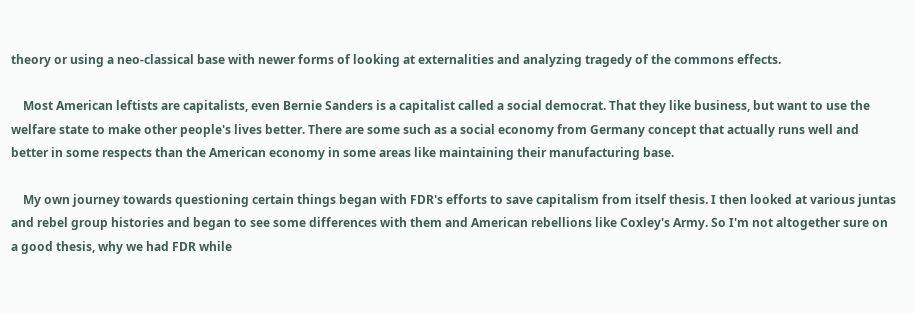theory or using a neo-classical base with newer forms of looking at externalities and analyzing tragedy of the commons effects.

    Most American leftists are capitalists, even Bernie Sanders is a capitalist called a social democrat. That they like business, but want to use the welfare state to make other people's lives better. There are some such as a social economy from Germany concept that actually runs well and better in some respects than the American economy in some areas like maintaining their manufacturing base.

    My own journey towards questioning certain things began with FDR's efforts to save capitalism from itself thesis. I then looked at various juntas and rebel group histories and began to see some differences with them and American rebellions like Coxley's Army. So I'm not altogether sure on a good thesis, why we had FDR while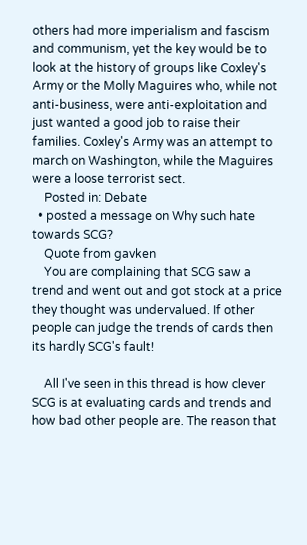others had more imperialism and fascism and communism, yet the key would be to look at the history of groups like Coxley's Army or the Molly Maguires who, while not anti-business, were anti-exploitation and just wanted a good job to raise their families. Coxley's Army was an attempt to march on Washington, while the Maguires were a loose terrorist sect.
    Posted in: Debate
  • posted a message on Why such hate towards SCG?
    Quote from gavken
    You are complaining that SCG saw a trend and went out and got stock at a price they thought was undervalued. If other people can judge the trends of cards then its hardly SCG's fault!

    All I've seen in this thread is how clever SCG is at evaluating cards and trends and how bad other people are. The reason that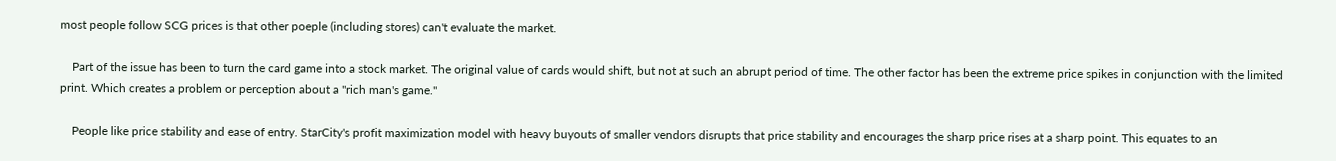most people follow SCG prices is that other poeple (including stores) can't evaluate the market.

    Part of the issue has been to turn the card game into a stock market. The original value of cards would shift, but not at such an abrupt period of time. The other factor has been the extreme price spikes in conjunction with the limited print. Which creates a problem or perception about a "rich man's game."

    People like price stability and ease of entry. StarCity's profit maximization model with heavy buyouts of smaller vendors disrupts that price stability and encourages the sharp price rises at a sharp point. This equates to an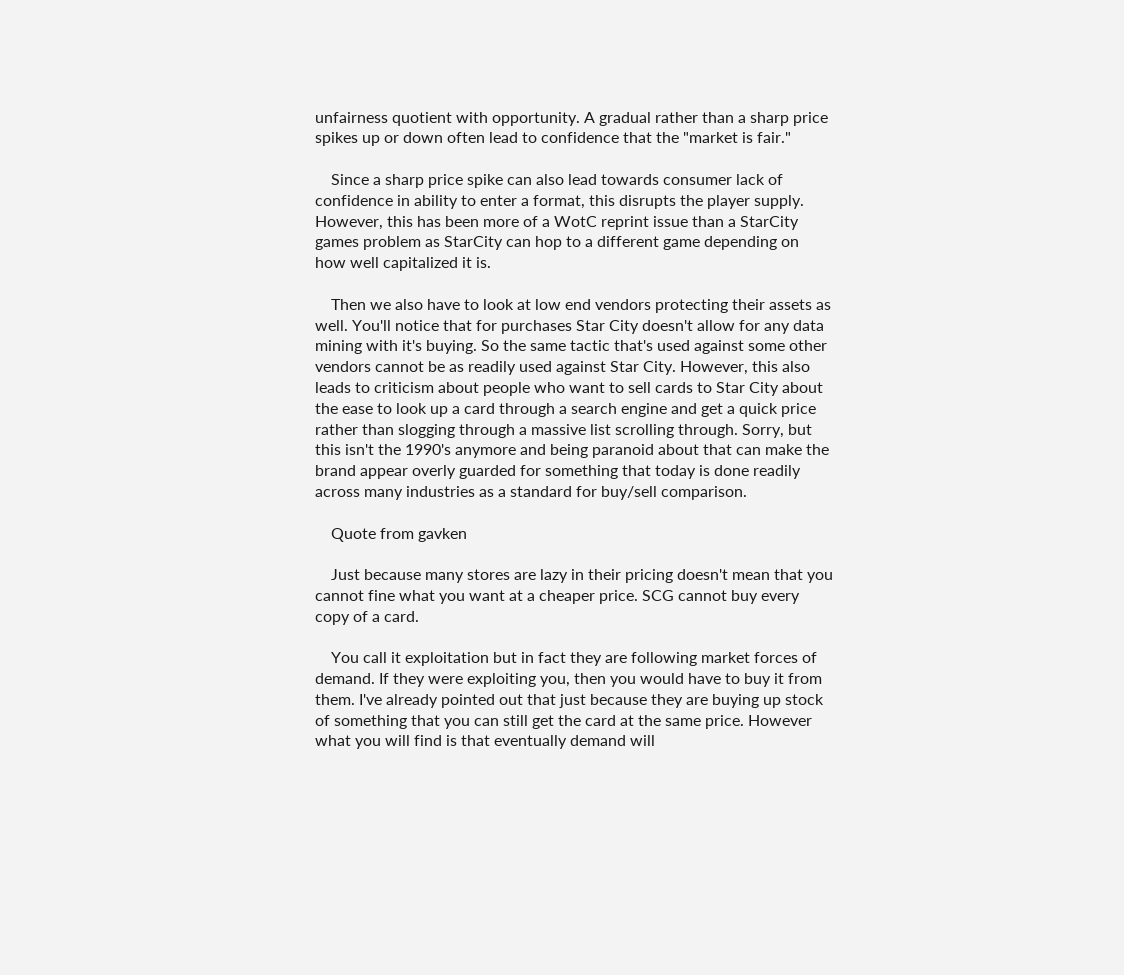unfairness quotient with opportunity. A gradual rather than a sharp price spikes up or down often lead to confidence that the "market is fair."

    Since a sharp price spike can also lead towards consumer lack of confidence in ability to enter a format, this disrupts the player supply. However, this has been more of a WotC reprint issue than a StarCity games problem as StarCity can hop to a different game depending on how well capitalized it is.

    Then we also have to look at low end vendors protecting their assets as well. You'll notice that for purchases Star City doesn't allow for any data mining with it's buying. So the same tactic that's used against some other vendors cannot be as readily used against Star City. However, this also leads to criticism about people who want to sell cards to Star City about the ease to look up a card through a search engine and get a quick price rather than slogging through a massive list scrolling through. Sorry, but this isn't the 1990's anymore and being paranoid about that can make the brand appear overly guarded for something that today is done readily across many industries as a standard for buy/sell comparison.

    Quote from gavken

    Just because many stores are lazy in their pricing doesn't mean that you cannot fine what you want at a cheaper price. SCG cannot buy every copy of a card.

    You call it exploitation but in fact they are following market forces of demand. If they were exploiting you, then you would have to buy it from them. I've already pointed out that just because they are buying up stock of something that you can still get the card at the same price. However what you will find is that eventually demand will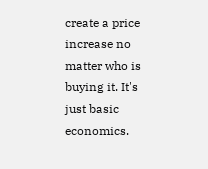create a price increase no matter who is buying it. It's just basic economics.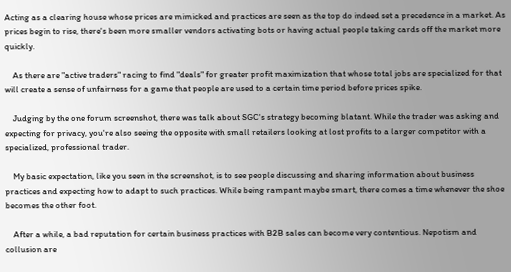Acting as a clearing house whose prices are mimicked and practices are seen as the top do indeed set a precedence in a market. As prices begin to rise, there's been more smaller vendors activating bots or having actual people taking cards off the market more quickly.

    As there are "active traders" racing to find "deals" for greater profit maximization that whose total jobs are specialized for that will create a sense of unfairness for a game that people are used to a certain time period before prices spike.

    Judging by the one forum screenshot, there was talk about SGC's strategy becoming blatant. While the trader was asking and expecting for privacy, you're also seeing the opposite with small retailers looking at lost profits to a larger competitor with a specialized, professional trader.

    My basic expectation, like you seen in the screenshot, is to see people discussing and sharing information about business practices and expecting how to adapt to such practices. While being rampant maybe smart, there comes a time whenever the shoe becomes the other foot.

    After a while, a bad reputation for certain business practices with B2B sales can become very contentious. Nepotism and collusion are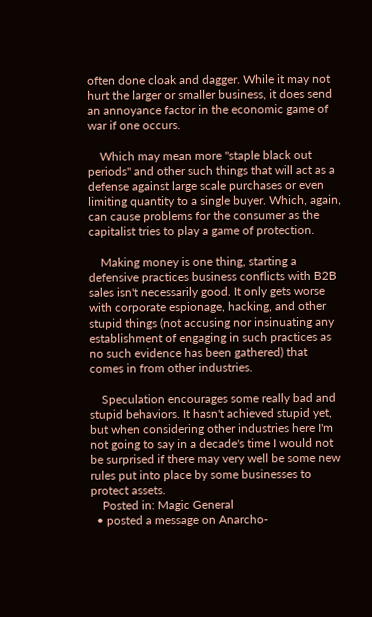often done cloak and dagger. While it may not hurt the larger or smaller business, it does send an annoyance factor in the economic game of war if one occurs.

    Which may mean more "staple black out periods" and other such things that will act as a defense against large scale purchases or even limiting quantity to a single buyer. Which, again, can cause problems for the consumer as the capitalist tries to play a game of protection.

    Making money is one thing, starting a defensive practices business conflicts with B2B sales isn't necessarily good. It only gets worse with corporate espionage, hacking, and other stupid things (not accusing nor insinuating any establishment of engaging in such practices as no such evidence has been gathered) that comes in from other industries.

    Speculation encourages some really bad and stupid behaviors. It hasn't achieved stupid yet, but when considering other industries here I'm not going to say in a decade's time I would not be surprised if there may very well be some new rules put into place by some businesses to protect assets.
    Posted in: Magic General
  • posted a message on Anarcho-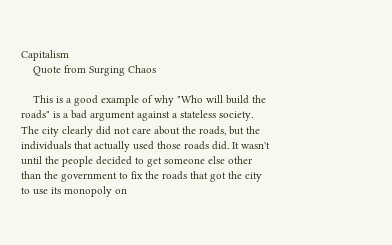Capitalism
    Quote from Surging Chaos

    This is a good example of why "Who will build the roads" is a bad argument against a stateless society. The city clearly did not care about the roads, but the individuals that actually used those roads did. It wasn't until the people decided to get someone else other than the government to fix the roads that got the city to use its monopoly on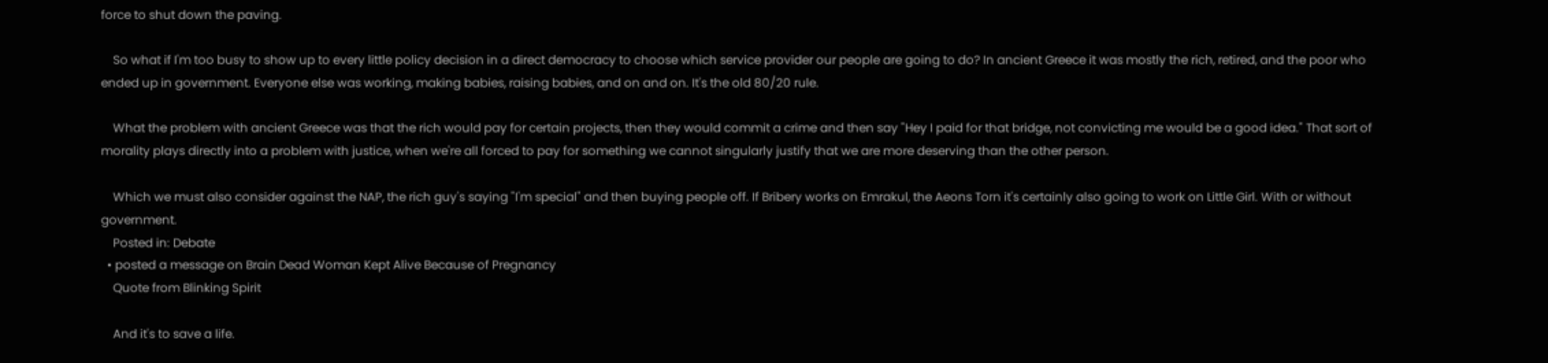force to shut down the paving.

    So what if I'm too busy to show up to every little policy decision in a direct democracy to choose which service provider our people are going to do? In ancient Greece it was mostly the rich, retired, and the poor who ended up in government. Everyone else was working, making babies, raising babies, and on and on. It's the old 80/20 rule.

    What the problem with ancient Greece was that the rich would pay for certain projects, then they would commit a crime and then say "Hey I paid for that bridge, not convicting me would be a good idea." That sort of morality plays directly into a problem with justice, when we're all forced to pay for something we cannot singularly justify that we are more deserving than the other person.

    Which we must also consider against the NAP, the rich guy's saying "I'm special" and then buying people off. If Bribery works on Emrakul, the Aeons Torn it's certainly also going to work on Little Girl. With or without government.
    Posted in: Debate
  • posted a message on Brain Dead Woman Kept Alive Because of Pregnancy
    Quote from Blinking Spirit

    And it's to save a life.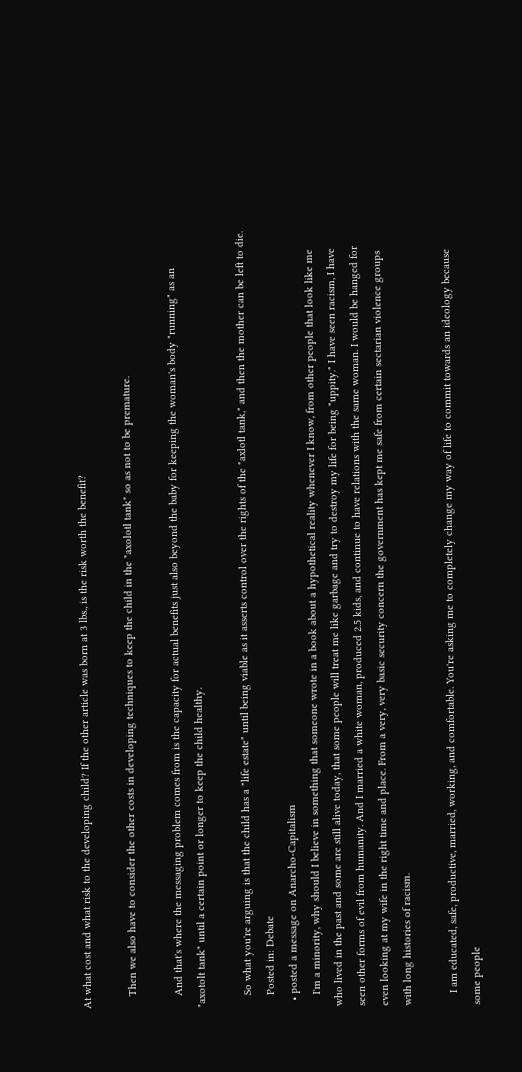At what cost and what risk to the developing child? If the other article was born at 3 lbs., is the risk worth the benefit?

    Then we also have to consider the other costs in developing techniques to keep the child in the "axolotl tank" so as not to be premature.

    And that's where the messaging problem comes from is the capacity for actual benefits just also beyond the baby for keeping the woman's body "running" as an "axotolt tank" until a certain point or longer to keep the child healthy.

    So what you're arguing is that the child has a "life estate" until being viable as it asserts control over the rights of the "axlotl tank," and then the mother can be left to die.
    Posted in: Debate
  • posted a message on Anarcho-Capitalism
    I'm a minority, why should I believe in something that someone wrote in a book about a hypothetical reality whenever I know, from other people that look like me who lived in the past and some are still alive today, that some people will treat me like garbage and try to destroy my life for being "uppity." I have seen racism, I have seen other forms of evil from humanity. And I married a white woman, produced 2.5 kids, and continue to have relations with the same woman. I would be hanged for even looking at my wife in the right time and place. From a very, very basic security concern the government has kept me safe from certain sectarian violence groups with long histories of racism.

    I am educated, safe, productive, married, working, and comfortable. You're asking me to completely change my way of life to commit towards an ideology because some people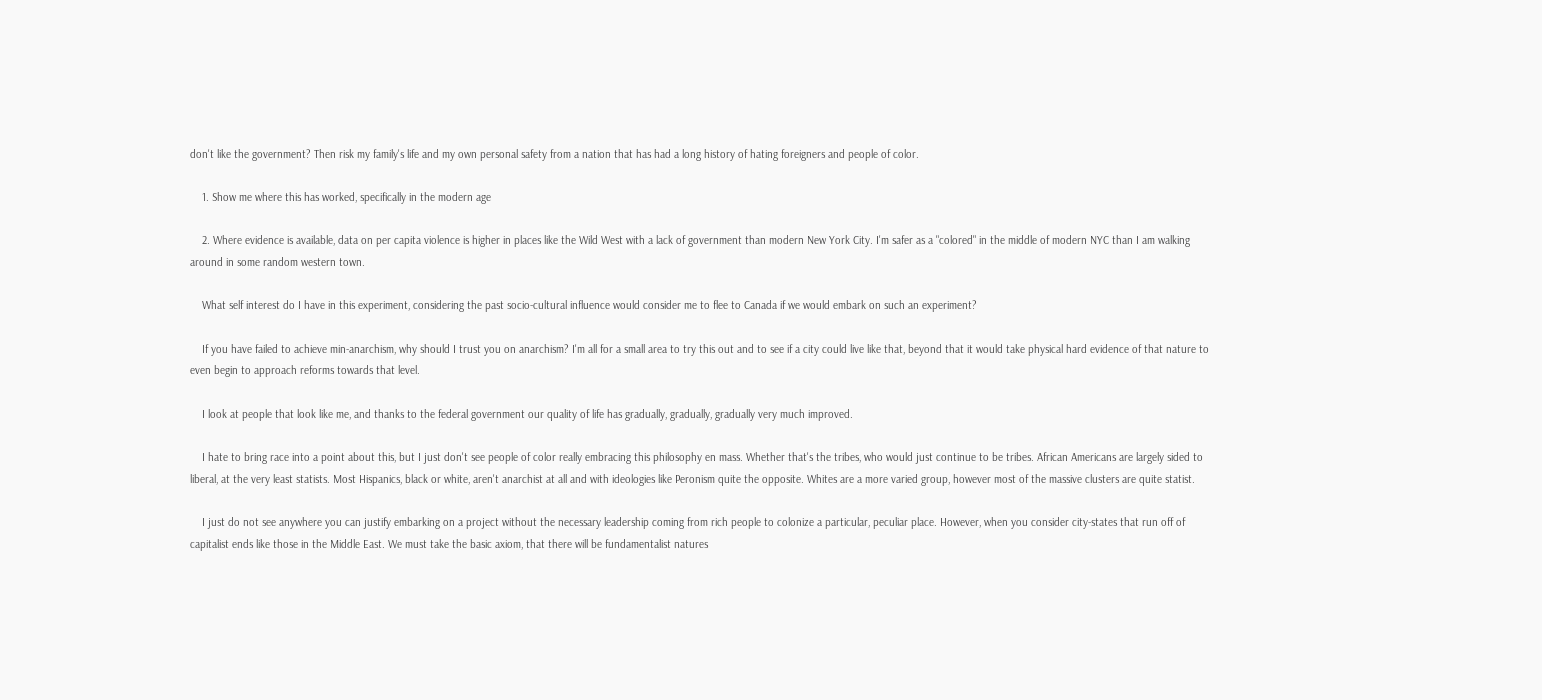don't like the government? Then risk my family's life and my own personal safety from a nation that has had a long history of hating foreigners and people of color.

    1. Show me where this has worked, specifically in the modern age

    2. Where evidence is available, data on per capita violence is higher in places like the Wild West with a lack of government than modern New York City. I'm safer as a "colored" in the middle of modern NYC than I am walking around in some random western town.

    What self interest do I have in this experiment, considering the past socio-cultural influence would consider me to flee to Canada if we would embark on such an experiment?

    If you have failed to achieve min-anarchism, why should I trust you on anarchism? I'm all for a small area to try this out and to see if a city could live like that, beyond that it would take physical hard evidence of that nature to even begin to approach reforms towards that level.

    I look at people that look like me, and thanks to the federal government our quality of life has gradually, gradually, gradually very much improved.

    I hate to bring race into a point about this, but I just don't see people of color really embracing this philosophy en mass. Whether that's the tribes, who would just continue to be tribes. African Americans are largely sided to liberal, at the very least statists. Most Hispanics, black or white, aren't anarchist at all and with ideologies like Peronism quite the opposite. Whites are a more varied group, however most of the massive clusters are quite statist.

    I just do not see anywhere you can justify embarking on a project without the necessary leadership coming from rich people to colonize a particular, peculiar place. However, when you consider city-states that run off of capitalist ends like those in the Middle East. We must take the basic axiom, that there will be fundamentalist natures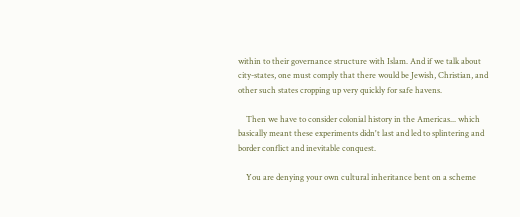within to their governance structure with Islam. And if we talk about city-states, one must comply that there would be Jewish, Christian, and other such states cropping up very quickly for safe havens.

    Then we have to consider colonial history in the Americas... which basically meant these experiments didn't last and led to splintering and border conflict and inevitable conquest.

    You are denying your own cultural inheritance bent on a scheme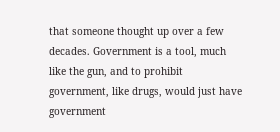that someone thought up over a few decades. Government is a tool, much like the gun, and to prohibit government, like drugs, would just have government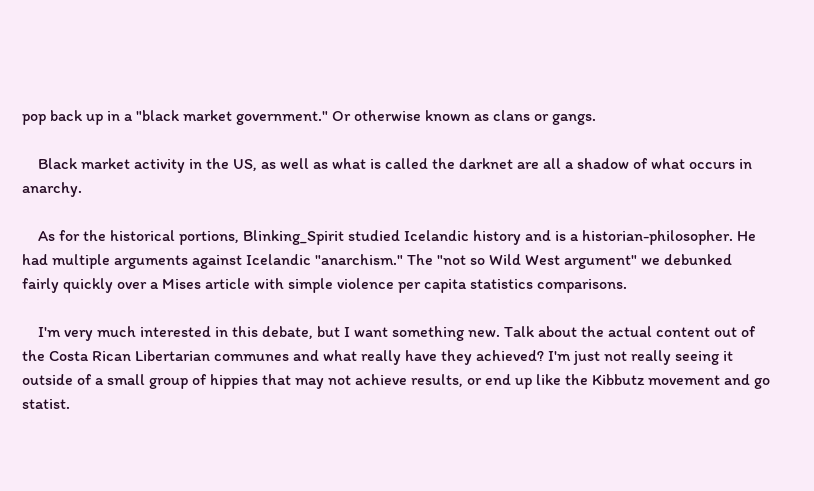pop back up in a "black market government." Or otherwise known as clans or gangs.

    Black market activity in the US, as well as what is called the darknet are all a shadow of what occurs in anarchy.

    As for the historical portions, Blinking_Spirit studied Icelandic history and is a historian-philosopher. He had multiple arguments against Icelandic "anarchism." The "not so Wild West argument" we debunked fairly quickly over a Mises article with simple violence per capita statistics comparisons.

    I'm very much interested in this debate, but I want something new. Talk about the actual content out of the Costa Rican Libertarian communes and what really have they achieved? I'm just not really seeing it outside of a small group of hippies that may not achieve results, or end up like the Kibbutz movement and go statist.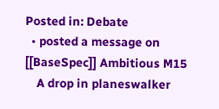Posted in: Debate
  • posted a message on [[BaseSpec]] Ambitious M15
    A drop in planeswalker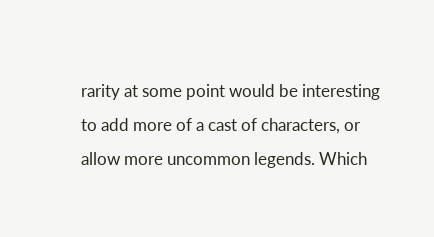rarity at some point would be interesting to add more of a cast of characters, or allow more uncommon legends. Which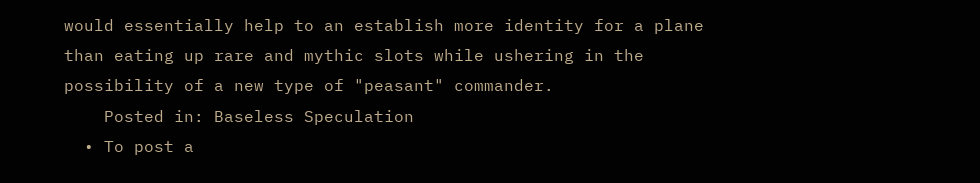would essentially help to an establish more identity for a plane than eating up rare and mythic slots while ushering in the possibility of a new type of "peasant" commander.
    Posted in: Baseless Speculation
  • To post a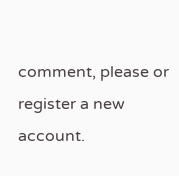comment, please or register a new account.